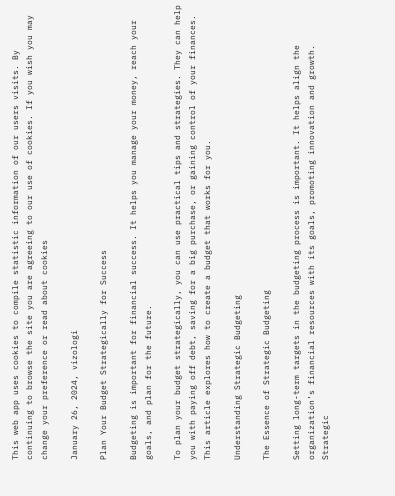This web app uses cookies to compile statistic information of our users visits. By continuing to browse the site you are agreeing to our use of cookies. If you wish you may change your preference or read about cookies

January 26, 2024, vizologi

Plan Your Budget Strategically for Success

Budgeting is important for financial success. It helps you manage your money, reach your goals, and plan for the future.

To plan your budget strategically, you can use practical tips and strategies. They can help you with paying off debt, saving for a big purchase, or gaining control of your finances. This article explores how to create a budget that works for you.

Understanding Strategic Budgeting

The Essence of Strategic Budgeting

Setting long-term targets in the budgeting process is important. It helps align the organization’s financial resources with its goals, promoting innovation and growth. Strategic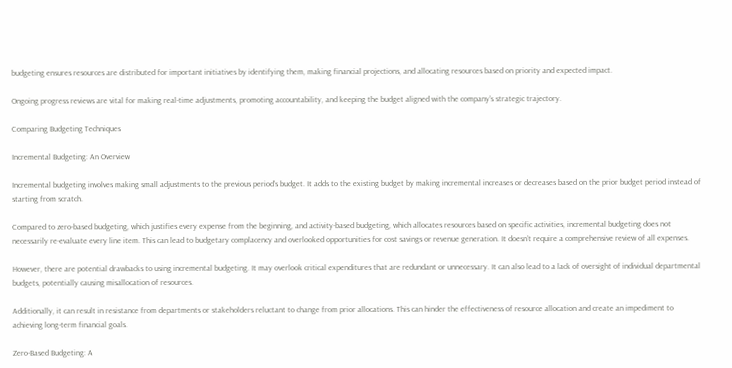budgeting ensures resources are distributed for important initiatives by identifying them, making financial projections, and allocating resources based on priority and expected impact.

Ongoing progress reviews are vital for making real-time adjustments, promoting accountability, and keeping the budget aligned with the company’s strategic trajectory.

Comparing Budgeting Techniques

Incremental Budgeting: An Overview

Incremental budgeting involves making small adjustments to the previous period’s budget. It adds to the existing budget by making incremental increases or decreases based on the prior budget period instead of starting from scratch.

Compared to zero-based budgeting, which justifies every expense from the beginning, and activity-based budgeting, which allocates resources based on specific activities, incremental budgeting does not necessarily re-evaluate every line item. This can lead to budgetary complacency and overlooked opportunities for cost savings or revenue generation. It doesn’t require a comprehensive review of all expenses.

However, there are potential drawbacks to using incremental budgeting. It may overlook critical expenditures that are redundant or unnecessary. It can also lead to a lack of oversight of individual departmental budgets, potentially causing misallocation of resources.

Additionally, it can result in resistance from departments or stakeholders reluctant to change from prior allocations. This can hinder the effectiveness of resource allocation and create an impediment to achieving long-term financial goals.

Zero-Based Budgeting: A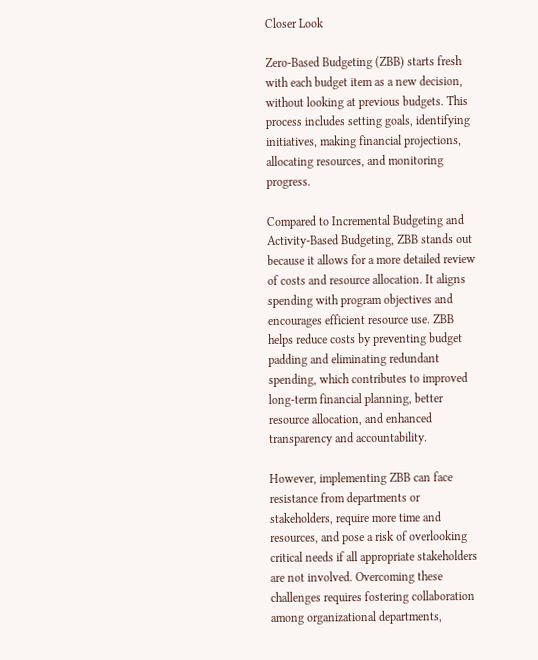Closer Look

Zero-Based Budgeting (ZBB) starts fresh with each budget item as a new decision, without looking at previous budgets. This process includes setting goals, identifying initiatives, making financial projections, allocating resources, and monitoring progress.

Compared to Incremental Budgeting and Activity-Based Budgeting, ZBB stands out because it allows for a more detailed review of costs and resource allocation. It aligns spending with program objectives and encourages efficient resource use. ZBB helps reduce costs by preventing budget padding and eliminating redundant spending, which contributes to improved long-term financial planning, better resource allocation, and enhanced transparency and accountability.

However, implementing ZBB can face resistance from departments or stakeholders, require more time and resources, and pose a risk of overlooking critical needs if all appropriate stakeholders are not involved. Overcoming these challenges requires fostering collaboration among organizational departments,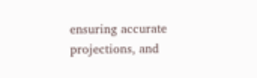ensuring accurate projections, and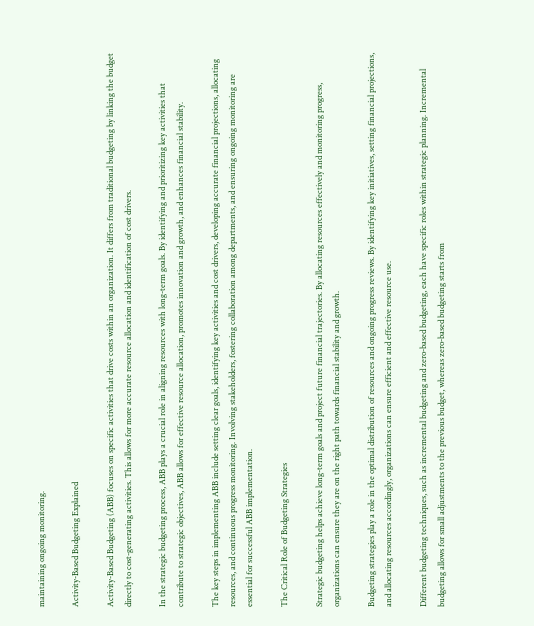maintaining ongoing monitoring.

Activity-Based Budgeting Explained

Activity-Based Budgeting (ABB) focuses on specific activities that drive costs within an organization. It differs from traditional budgeting by linking the budget directly to cost-generating activities. This allows for more accurate resource allocation and identification of cost drivers.

In the strategic budgeting process, ABB plays a crucial role in aligning resources with long-term goals. By identifying and prioritizing key activities that contribute to strategic objectives, ABB allows for effective resource allocation, promotes innovation and growth, and enhances financial stability.

The key steps in implementing ABB include setting clear goals, identifying key activities and cost drivers, developing accurate financial projections, allocating resources, and continuous progress monitoring. Involving stakeholders, fostering collaboration among departments, and ensuring ongoing monitoring are essential for successful ABB implementation.

The Critical Role of Budgeting Strategies

Strategic budgeting helps achieve long-term goals and project future financial trajectories. By allocating resources effectively and monitoring progress, organizations can ensure they are on the right path towards financial stability and growth.

Budgeting strategies play a role in the optimal distribution of resources and ongoing progress reviews. By identifying key initiatives, setting financial projections, and allocating resources accordingly, organizations can ensure efficient and effective resource use.

Different budgeting techniques, such as incremental budgeting and zero-based budgeting, each have specific roles within strategic planning. Incremental budgeting allows for small adjustments to the previous budget, whereas zero-based budgeting starts from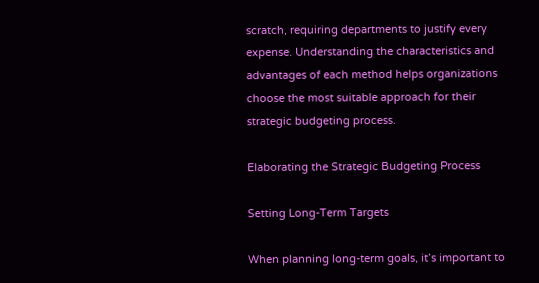scratch, requiring departments to justify every expense. Understanding the characteristics and advantages of each method helps organizations choose the most suitable approach for their strategic budgeting process.

Elaborating the Strategic Budgeting Process

Setting Long-Term Targets

When planning long-term goals, it’s important to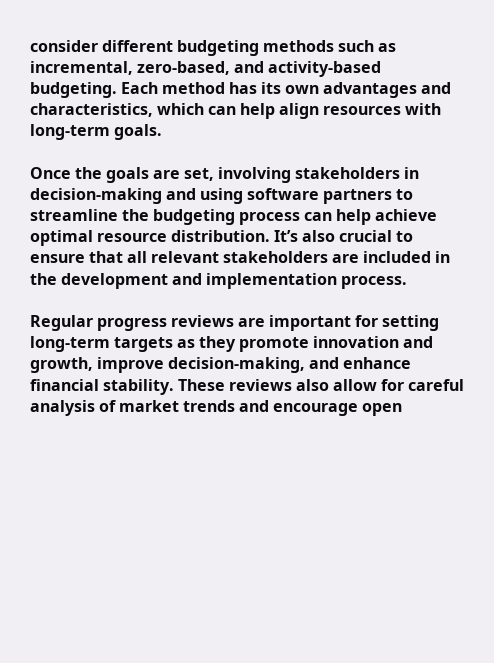consider different budgeting methods such as incremental, zero-based, and activity-based budgeting. Each method has its own advantages and characteristics, which can help align resources with long-term goals.

Once the goals are set, involving stakeholders in decision-making and using software partners to streamline the budgeting process can help achieve optimal resource distribution. It’s also crucial to ensure that all relevant stakeholders are included in the development and implementation process.

Regular progress reviews are important for setting long-term targets as they promote innovation and growth, improve decision-making, and enhance financial stability. These reviews also allow for careful analysis of market trends and encourage open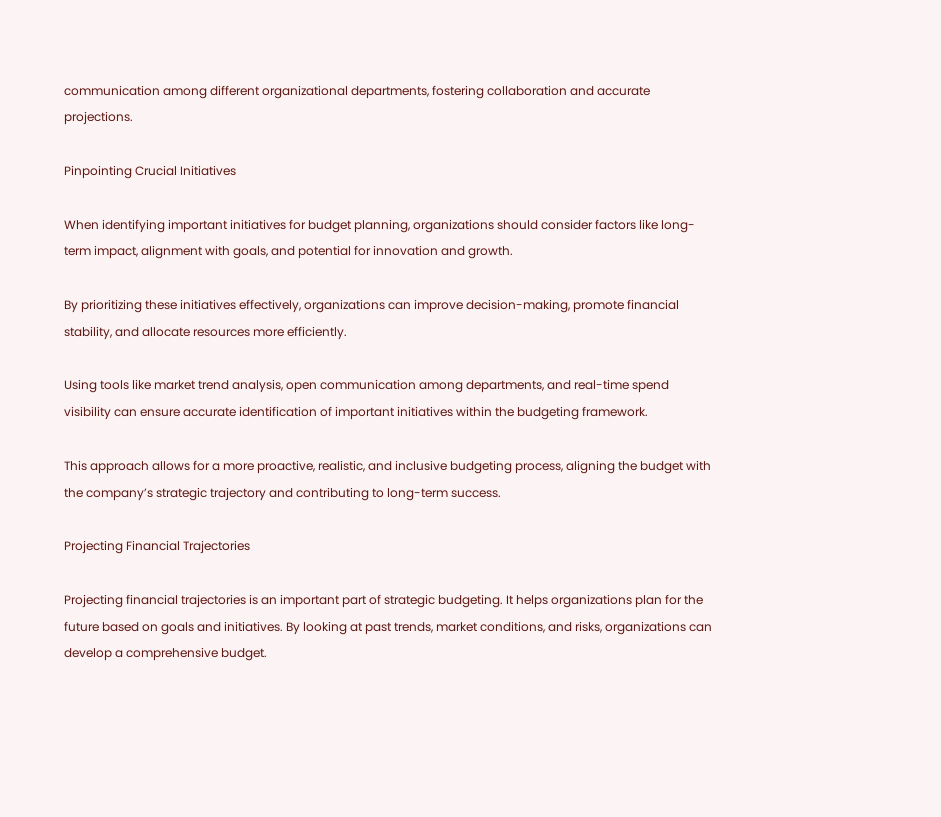communication among different organizational departments, fostering collaboration and accurate projections.

Pinpointing Crucial Initiatives

When identifying important initiatives for budget planning, organizations should consider factors like long-term impact, alignment with goals, and potential for innovation and growth.

By prioritizing these initiatives effectively, organizations can improve decision-making, promote financial stability, and allocate resources more efficiently.

Using tools like market trend analysis, open communication among departments, and real-time spend visibility can ensure accurate identification of important initiatives within the budgeting framework.

This approach allows for a more proactive, realistic, and inclusive budgeting process, aligning the budget with the company’s strategic trajectory and contributing to long-term success.

Projecting Financial Trajectories

Projecting financial trajectories is an important part of strategic budgeting. It helps organizations plan for the future based on goals and initiatives. By looking at past trends, market conditions, and risks, organizations can develop a comprehensive budget.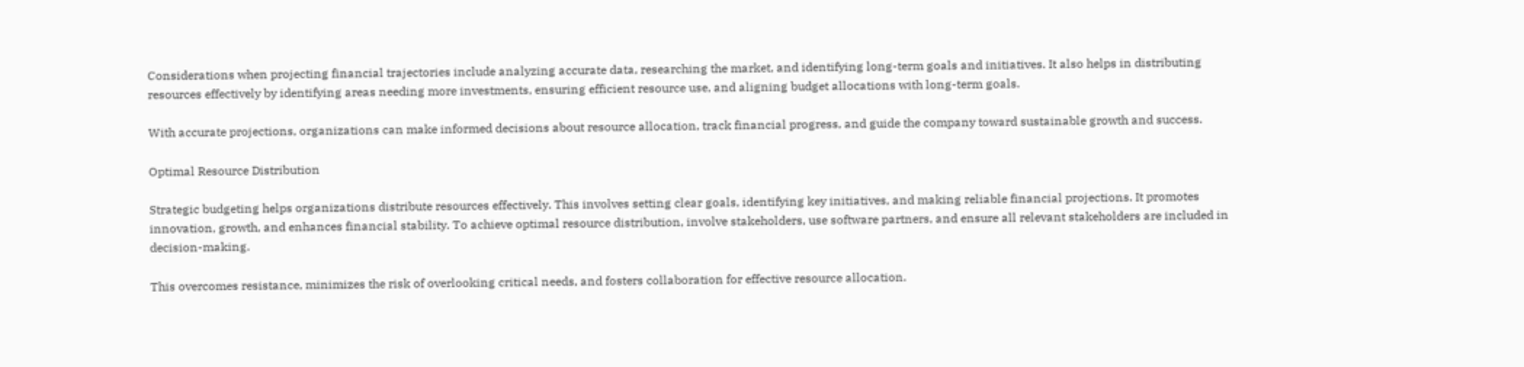Considerations when projecting financial trajectories include analyzing accurate data, researching the market, and identifying long-term goals and initiatives. It also helps in distributing resources effectively by identifying areas needing more investments, ensuring efficient resource use, and aligning budget allocations with long-term goals.

With accurate projections, organizations can make informed decisions about resource allocation, track financial progress, and guide the company toward sustainable growth and success.

Optimal Resource Distribution

Strategic budgeting helps organizations distribute resources effectively. This involves setting clear goals, identifying key initiatives, and making reliable financial projections. It promotes innovation, growth, and enhances financial stability. To achieve optimal resource distribution, involve stakeholders, use software partners, and ensure all relevant stakeholders are included in decision-making.

This overcomes resistance, minimizes the risk of overlooking critical needs, and fosters collaboration for effective resource allocation.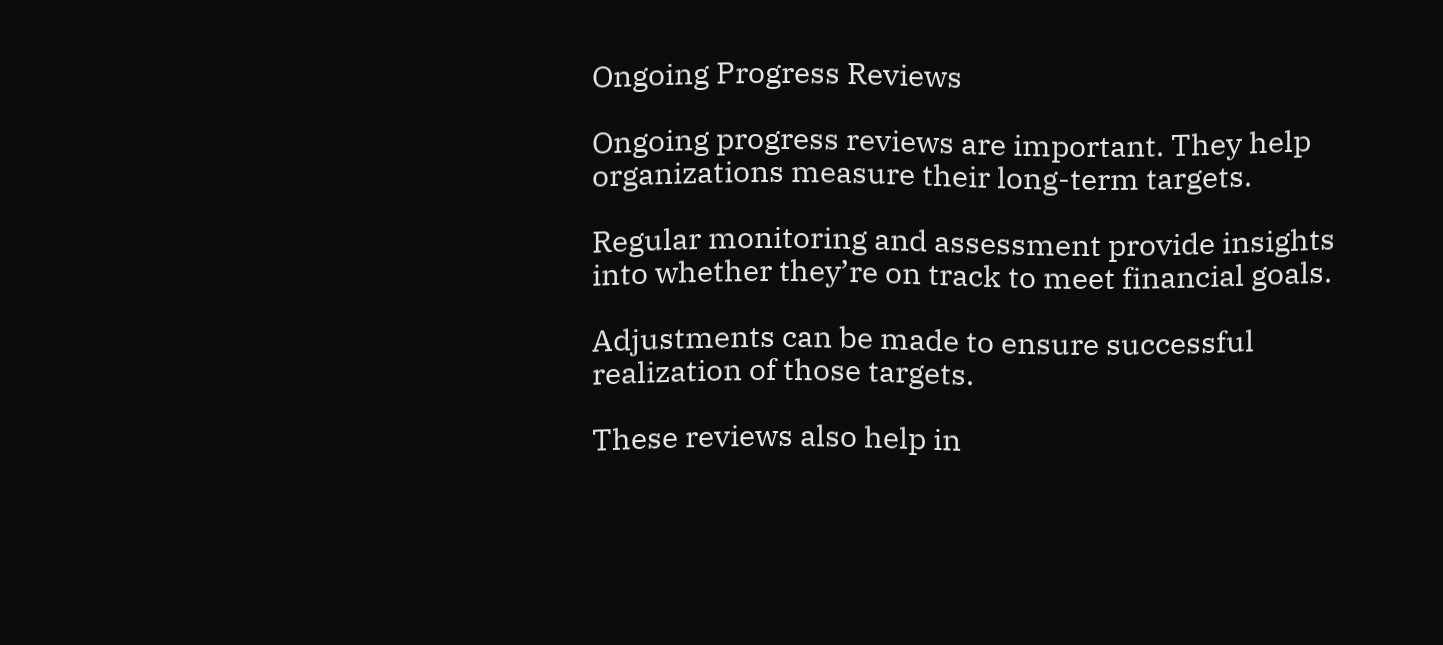Ongoing Progress Reviews

Ongoing progress reviews are important. They help organizations measure their long-term targets.

Regular monitoring and assessment provide insights into whether they’re on track to meet financial goals.

Adjustments can be made to ensure successful realization of those targets.

These reviews also help in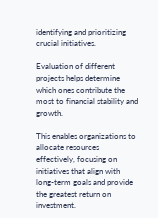identifying and prioritizing crucial initiatives.

Evaluation of different projects helps determine which ones contribute the most to financial stability and growth.

This enables organizations to allocate resources effectively, focusing on initiatives that align with long-term goals and provide the greatest return on investment.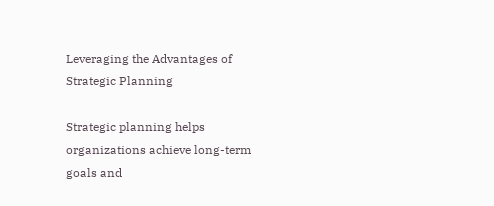Leveraging the Advantages of Strategic Planning

Strategic planning helps organizations achieve long-term goals and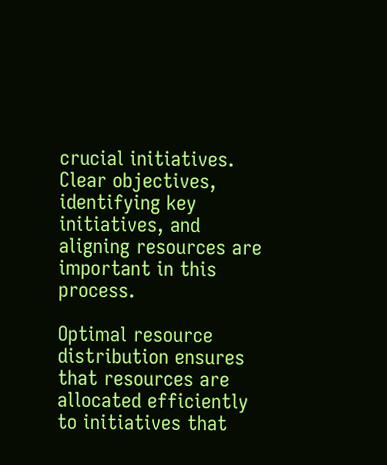crucial initiatives. Clear objectives, identifying key initiatives, and aligning resources are important in this process.

Optimal resource distribution ensures that resources are allocated efficiently to initiatives that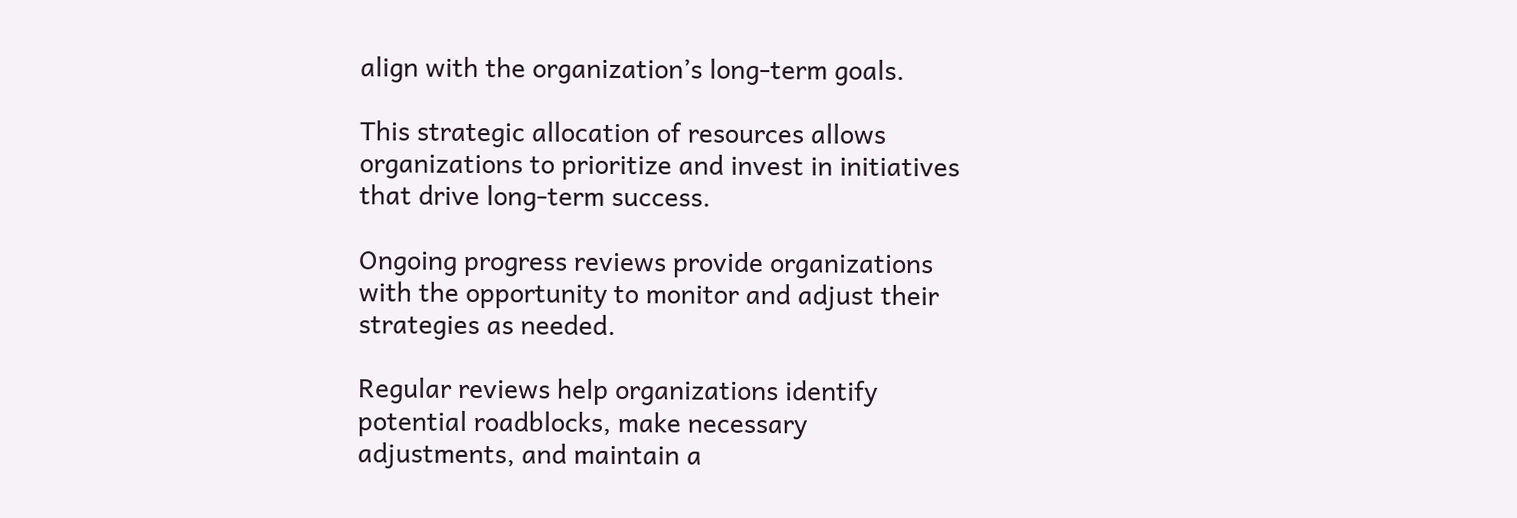align with the organization’s long-term goals.

This strategic allocation of resources allows organizations to prioritize and invest in initiatives that drive long-term success.

Ongoing progress reviews provide organizations with the opportunity to monitor and adjust their strategies as needed.

Regular reviews help organizations identify potential roadblocks, make necessary adjustments, and maintain a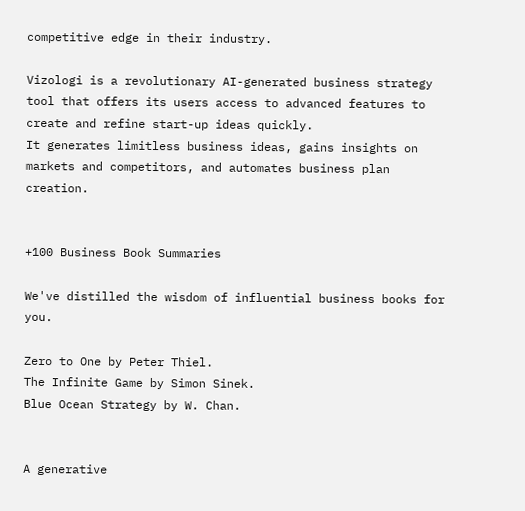competitive edge in their industry.

Vizologi is a revolutionary AI-generated business strategy tool that offers its users access to advanced features to create and refine start-up ideas quickly.
It generates limitless business ideas, gains insights on markets and competitors, and automates business plan creation.


+100 Business Book Summaries

We've distilled the wisdom of influential business books for you.

Zero to One by Peter Thiel.
The Infinite Game by Simon Sinek.
Blue Ocean Strategy by W. Chan.


A generative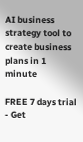AI business strategy tool to create business plans in 1 minute

FREE 7 days trial ‐ Get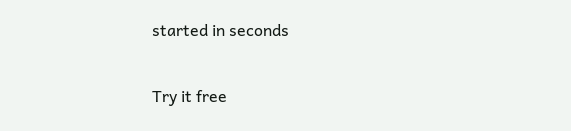started in seconds

Try it free